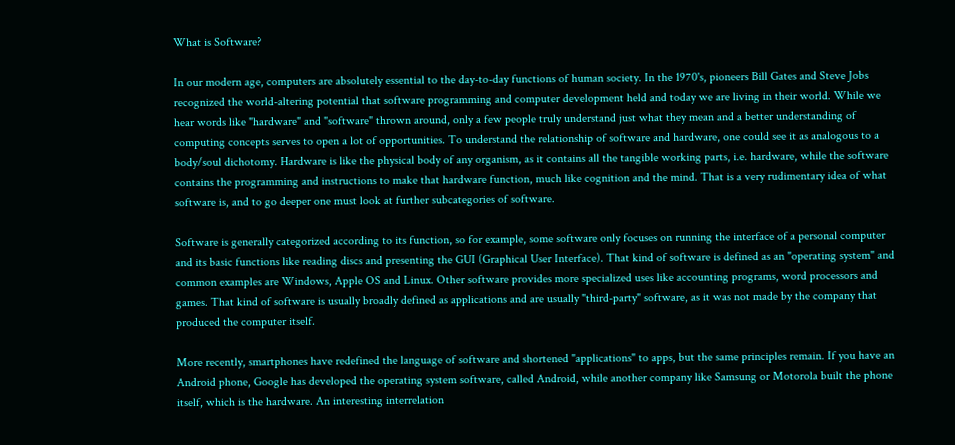What is Software?

In our modern age, computers are absolutely essential to the day-to-day functions of human society. In the 1970's, pioneers Bill Gates and Steve Jobs recognized the world-altering potential that software programming and computer development held and today we are living in their world. While we hear words like "hardware" and "software" thrown around, only a few people truly understand just what they mean and a better understanding of computing concepts serves to open a lot of opportunities. To understand the relationship of software and hardware, one could see it as analogous to a body/soul dichotomy. Hardware is like the physical body of any organism, as it contains all the tangible working parts, i.e. hardware, while the software contains the programming and instructions to make that hardware function, much like cognition and the mind. That is a very rudimentary idea of what software is, and to go deeper one must look at further subcategories of software.

Software is generally categorized according to its function, so for example, some software only focuses on running the interface of a personal computer and its basic functions like reading discs and presenting the GUI (Graphical User Interface). That kind of software is defined as an "operating system" and common examples are Windows, Apple OS and Linux. Other software provides more specialized uses like accounting programs, word processors and games. That kind of software is usually broadly defined as applications and are usually "third-party" software, as it was not made by the company that produced the computer itself.

More recently, smartphones have redefined the language of software and shortened "applications" to apps, but the same principles remain. If you have an Android phone, Google has developed the operating system software, called Android, while another company like Samsung or Motorola built the phone itself, which is the hardware. An interesting interrelation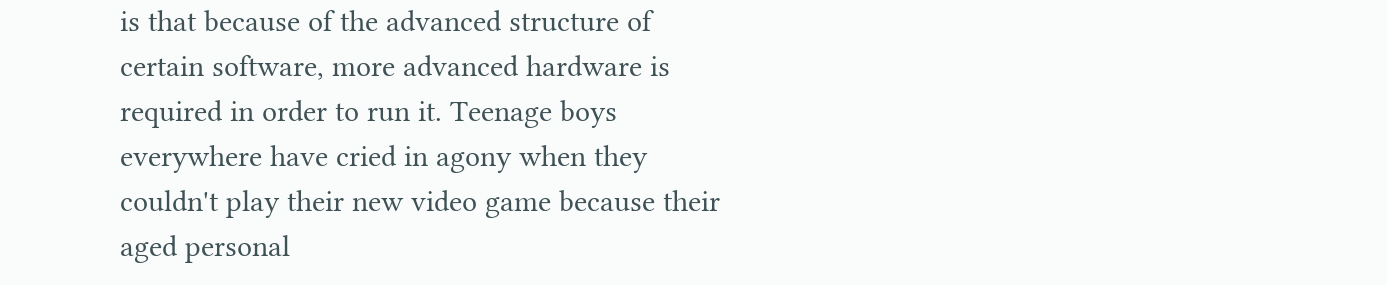is that because of the advanced structure of certain software, more advanced hardware is required in order to run it. Teenage boys everywhere have cried in agony when they couldn't play their new video game because their aged personal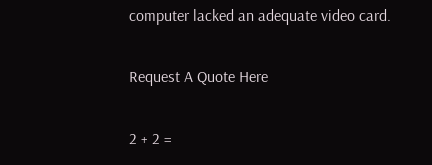computer lacked an adequate video card.

Request A Quote Here

2 + 2 =